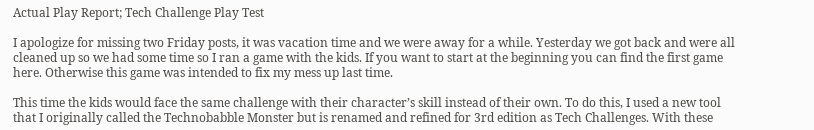Actual Play Report; Tech Challenge Play Test

I apologize for missing two Friday posts, it was vacation time and we were away for a while. Yesterday we got back and were all cleaned up so we had some time so I ran a game with the kids. If you want to start at the beginning you can find the first game here. Otherwise this game was intended to fix my mess up last time.

This time the kids would face the same challenge with their character’s skill instead of their own. To do this, I used a new tool that I originally called the Technobabble Monster but is renamed and refined for 3rd edition as Tech Challenges. With these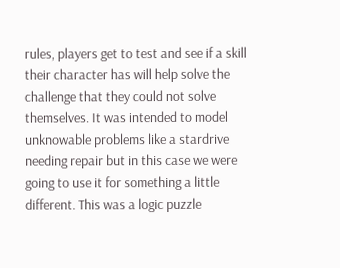rules, players get to test and see if a skill their character has will help solve the challenge that they could not solve themselves. It was intended to model unknowable problems like a stardrive needing repair but in this case we were going to use it for something a little different. This was a logic puzzle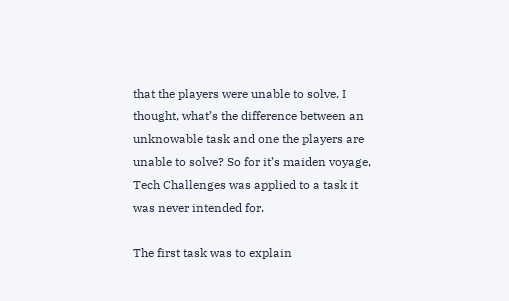that the players were unable to solve. I thought, what’s the difference between an unknowable task and one the players are unable to solve? So for it’s maiden voyage, Tech Challenges was applied to a task it was never intended for.

The first task was to explain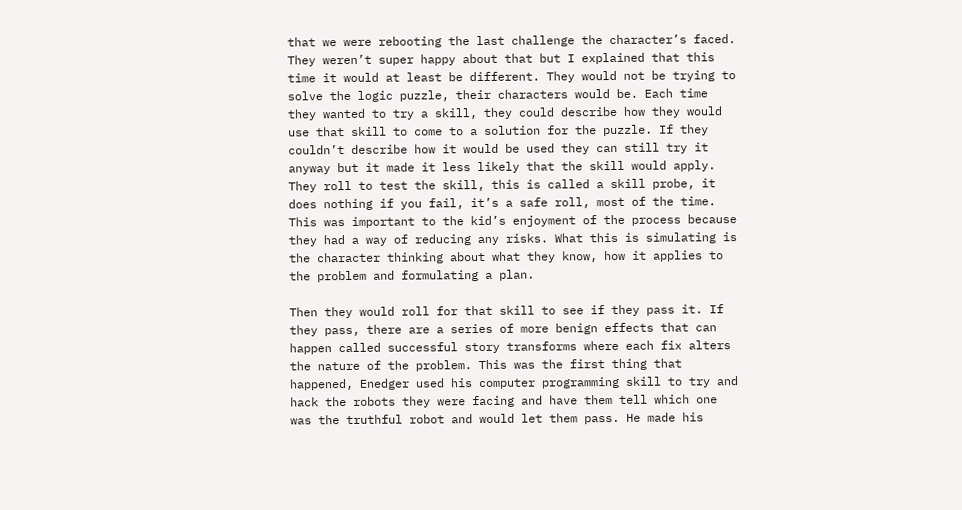that we were rebooting the last challenge the character’s faced. They weren’t super happy about that but I explained that this time it would at least be different. They would not be trying to solve the logic puzzle, their characters would be. Each time they wanted to try a skill, they could describe how they would use that skill to come to a solution for the puzzle. If they couldn’t describe how it would be used they can still try it anyway but it made it less likely that the skill would apply. They roll to test the skill, this is called a skill probe, it does nothing if you fail, it’s a safe roll, most of the time. This was important to the kid’s enjoyment of the process because they had a way of reducing any risks. What this is simulating is the character thinking about what they know, how it applies to the problem and formulating a plan.

Then they would roll for that skill to see if they pass it. If they pass, there are a series of more benign effects that can happen called successful story transforms where each fix alters the nature of the problem. This was the first thing that happened, Enedger used his computer programming skill to try and hack the robots they were facing and have them tell which one was the truthful robot and would let them pass. He made his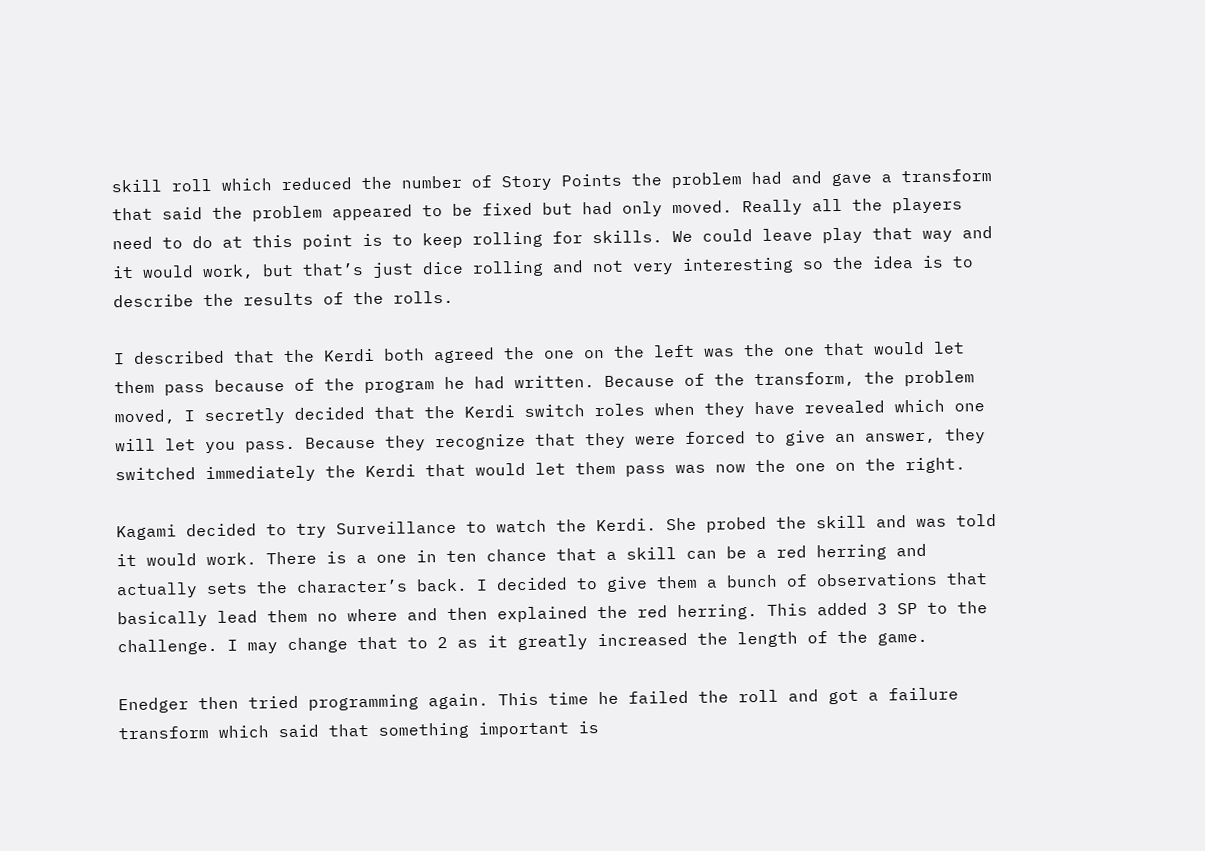skill roll which reduced the number of Story Points the problem had and gave a transform that said the problem appeared to be fixed but had only moved. Really all the players need to do at this point is to keep rolling for skills. We could leave play that way and it would work, but that’s just dice rolling and not very interesting so the idea is to describe the results of the rolls.

I described that the Kerdi both agreed the one on the left was the one that would let them pass because of the program he had written. Because of the transform, the problem moved, I secretly decided that the Kerdi switch roles when they have revealed which one will let you pass. Because they recognize that they were forced to give an answer, they switched immediately the Kerdi that would let them pass was now the one on the right.

Kagami decided to try Surveillance to watch the Kerdi. She probed the skill and was told it would work. There is a one in ten chance that a skill can be a red herring and actually sets the character’s back. I decided to give them a bunch of observations that basically lead them no where and then explained the red herring. This added 3 SP to the challenge. I may change that to 2 as it greatly increased the length of the game.

Enedger then tried programming again. This time he failed the roll and got a failure transform which said that something important is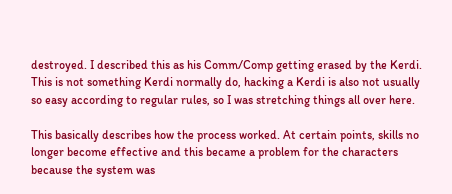destroyed. I described this as his Comm/Comp getting erased by the Kerdi. This is not something Kerdi normally do, hacking a Kerdi is also not usually so easy according to regular rules, so I was stretching things all over here.

This basically describes how the process worked. At certain points, skills no longer become effective and this became a problem for the characters because the system was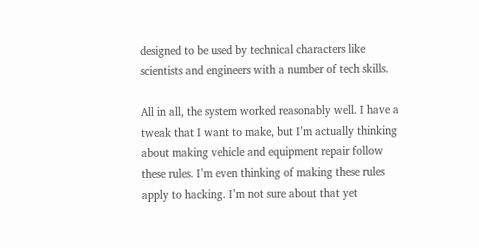designed to be used by technical characters like scientists and engineers with a number of tech skills.

All in all, the system worked reasonably well. I have a tweak that I want to make, but I’m actually thinking about making vehicle and equipment repair follow these rules. I’m even thinking of making these rules apply to hacking. I’m not sure about that yet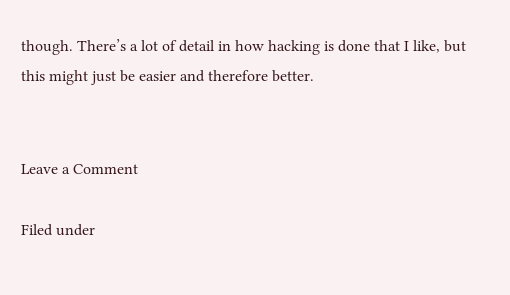though. There’s a lot of detail in how hacking is done that I like, but this might just be easier and therefore better.


Leave a Comment

Filed under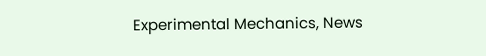Experimental Mechanics, News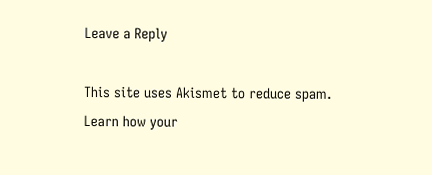Leave a Reply

This site uses Akismet to reduce spam. Learn how your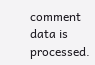comment data is processed.